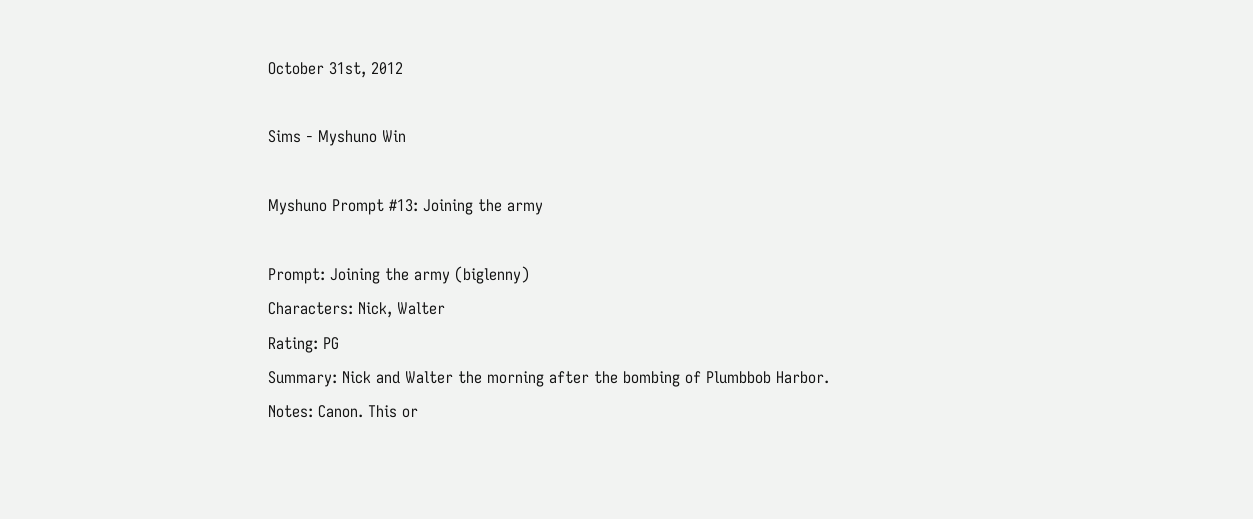October 31st, 2012

Sims - Myshuno Win

Myshuno Prompt #13: Joining the army

Prompt: Joining the army (biglenny)
Characters: Nick, Walter
Rating: PG
Summary: Nick and Walter the morning after the bombing of Plumbbob Harbor.
Notes: Canon. This or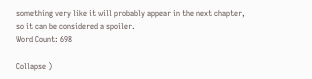something very like it will probably appear in the next chapter, so it can be considered a spoiler.
Word Count: 698

Collapse )